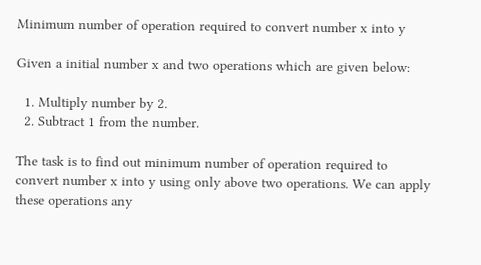Minimum number of operation required to convert number x into y

Given a initial number x and two operations which are given below:

  1. Multiply number by 2.
  2. Subtract 1 from the number.

The task is to find out minimum number of operation required to convert number x into y using only above two operations. We can apply these operations any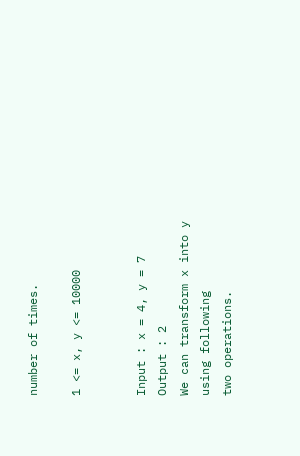number of times.

1 <= x, y <= 10000


Input : x = 4, y = 7
Output : 2
We can transform x into y using following
two operations.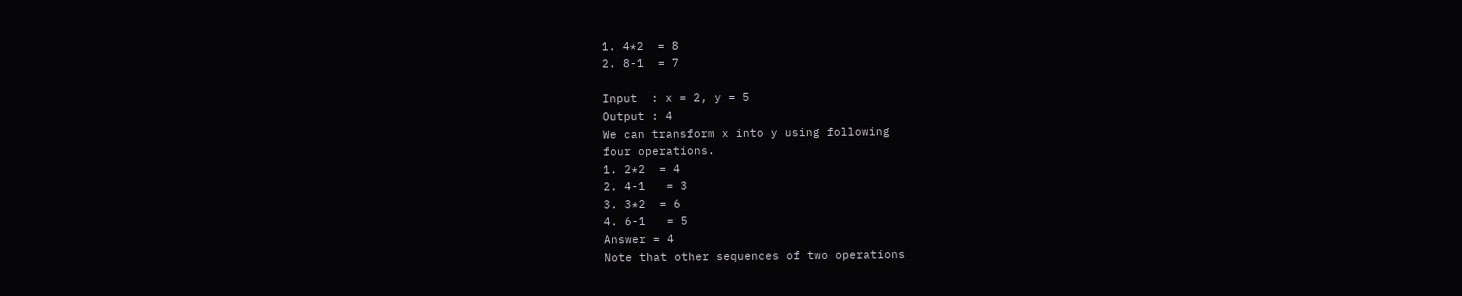1. 4*2  = 8
2. 8-1  = 7

Input  : x = 2, y = 5
Output : 4
We can transform x into y using following
four operations.
1. 2*2  = 4
2. 4-1   = 3
3. 3*2  = 6
4. 6-1   = 5
Answer = 4
Note that other sequences of two operations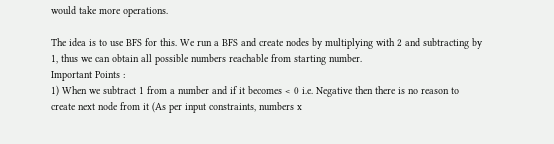would take more operations.

The idea is to use BFS for this. We run a BFS and create nodes by multiplying with 2 and subtracting by 1, thus we can obtain all possible numbers reachable from starting number.
Important Points :
1) When we subtract 1 from a number and if it becomes < 0 i.e. Negative then there is no reason to create next node from it (As per input constraints, numbers x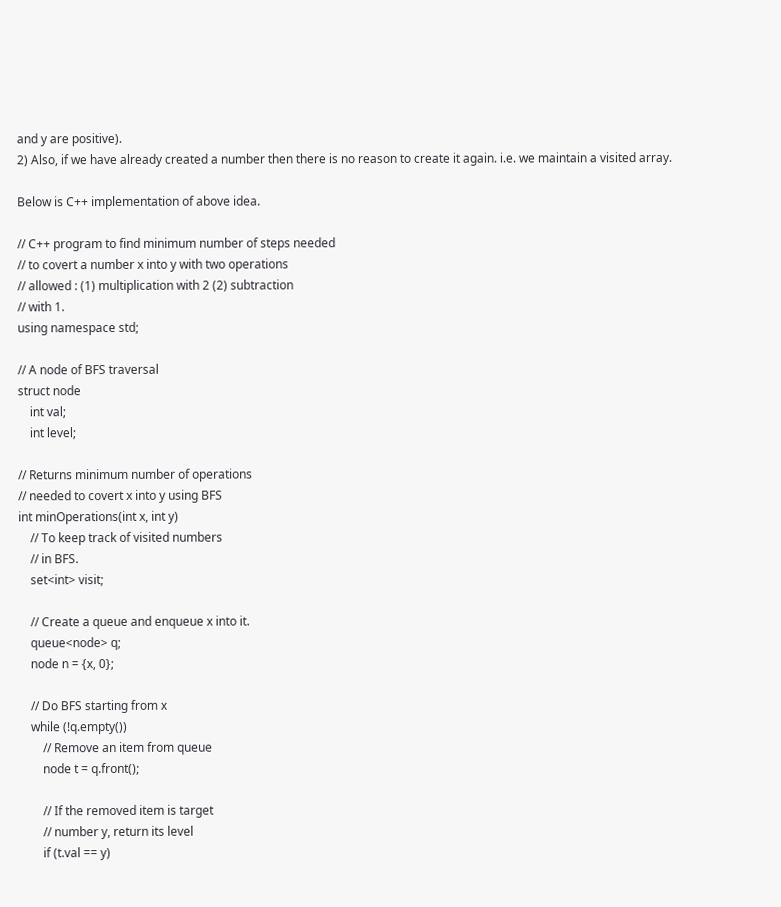and y are positive).
2) Also, if we have already created a number then there is no reason to create it again. i.e. we maintain a visited array.

Below is C++ implementation of above idea.

// C++ program to find minimum number of steps needed
// to covert a number x into y with two operations
// allowed : (1) multiplication with 2 (2) subtraction
// with 1.
using namespace std;

// A node of BFS traversal
struct node
    int val;
    int level;

// Returns minimum number of operations
// needed to covert x into y using BFS
int minOperations(int x, int y)
    // To keep track of visited numbers
    // in BFS.
    set<int> visit;

    // Create a queue and enqueue x into it.
    queue<node> q;
    node n = {x, 0};

    // Do BFS starting from x
    while (!q.empty())
        // Remove an item from queue
        node t = q.front();

        // If the removed item is target
        // number y, return its level
        if (t.val == y)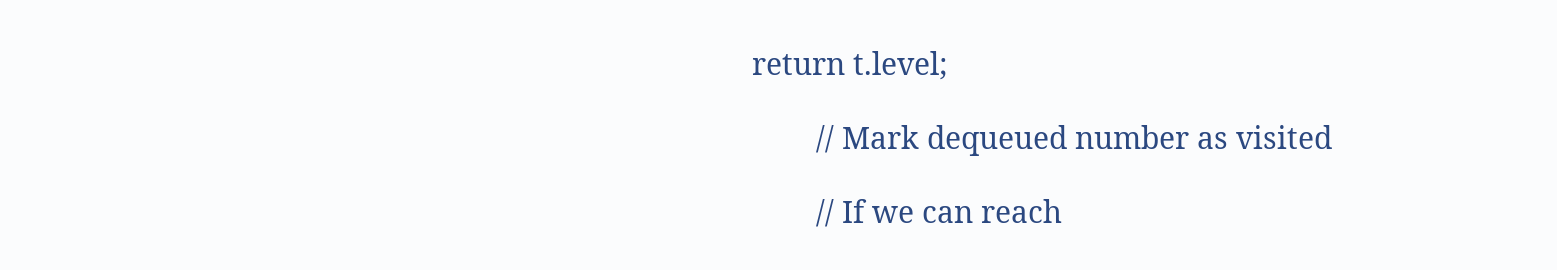return t.level;

        // Mark dequeued number as visited

        // If we can reach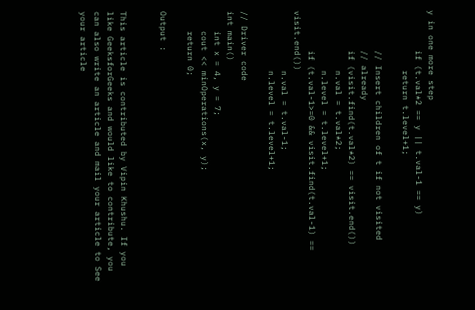y in one more step
        if (t.val*2 == y || t.val-1 == y)
            return t.level+1;

        // Insert children of t if not visited
        // already
        if (visit.find(t.val*2) == visit.end())
            n.val = t.val*2;
            n.level = t.level+1;
        if (t.val-1>=0 && visit.find(t.val-1) == visit.end())
            n.val = t.val-1;
            n.level = t.level+1;

// Driver code
int main()
    int x = 4, y = 7;
    cout << minOperations(x, y);
    return 0;

Output :


This article is contributed by Vipin Khushu. If you like GeeksforGeeks and would like to contribute, you can also write an article and mail your article to See your article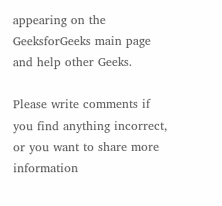appearing on the GeeksforGeeks main page and help other Geeks.

Please write comments if you find anything incorrect, or you want to share more information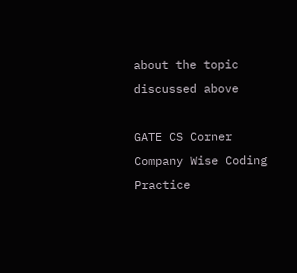about the topic discussed above

GATE CS Corner    Company Wise Coding Practice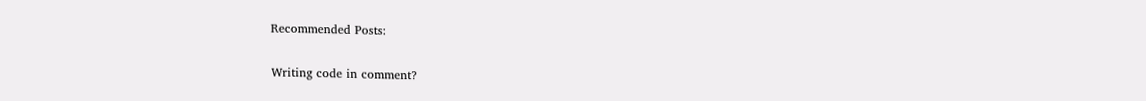Recommended Posts:

Writing code in comment?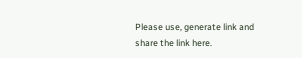Please use, generate link and share the link here.